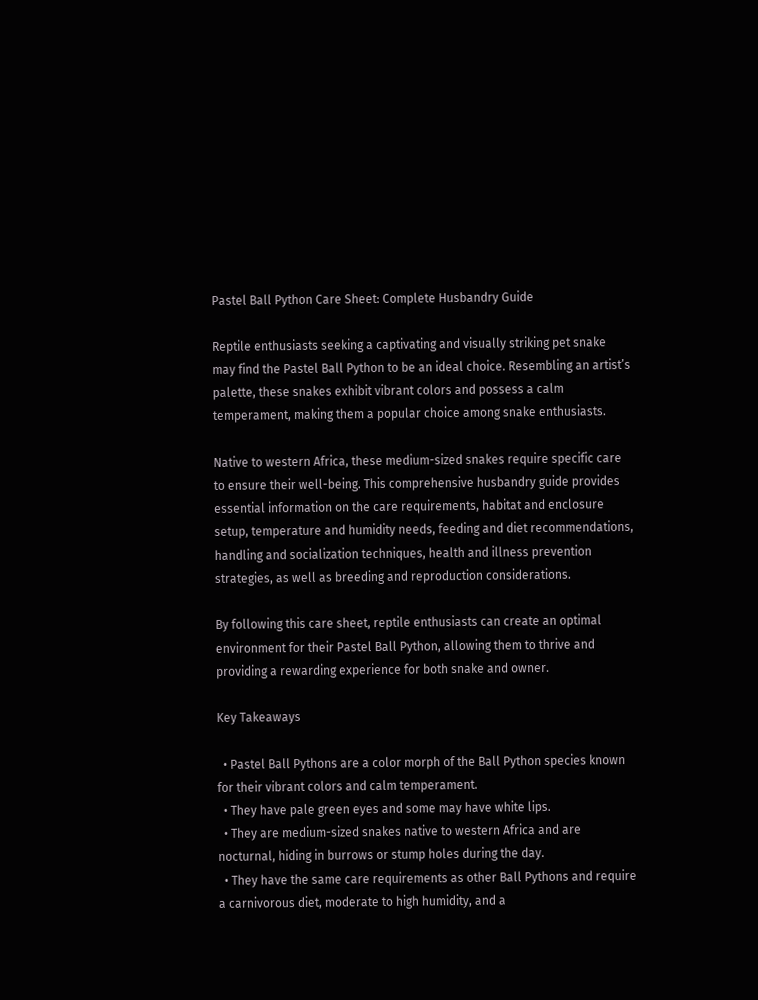Pastel Ball Python Care Sheet: Complete Husbandry Guide

Reptile enthusiasts seeking a captivating and visually striking pet snake may find the Pastel Ball Python to be an ideal choice. Resembling an artist’s palette, these snakes exhibit vibrant colors and possess a calm temperament, making them a popular choice among snake enthusiasts.

Native to western Africa, these medium-sized snakes require specific care to ensure their well-being. This comprehensive husbandry guide provides essential information on the care requirements, habitat and enclosure setup, temperature and humidity needs, feeding and diet recommendations, handling and socialization techniques, health and illness prevention strategies, as well as breeding and reproduction considerations.

By following this care sheet, reptile enthusiasts can create an optimal environment for their Pastel Ball Python, allowing them to thrive and providing a rewarding experience for both snake and owner.

Key Takeaways

  • Pastel Ball Pythons are a color morph of the Ball Python species known for their vibrant colors and calm temperament.
  • They have pale green eyes and some may have white lips.
  • They are medium-sized snakes native to western Africa and are nocturnal, hiding in burrows or stump holes during the day.
  • They have the same care requirements as other Ball Pythons and require a carnivorous diet, moderate to high humidity, and a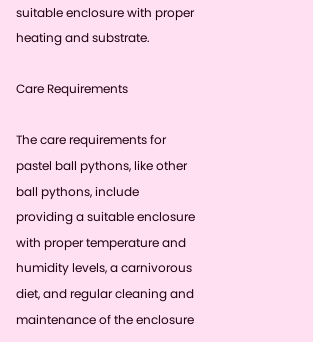suitable enclosure with proper heating and substrate.

Care Requirements

The care requirements for pastel ball pythons, like other ball pythons, include providing a suitable enclosure with proper temperature and humidity levels, a carnivorous diet, and regular cleaning and maintenance of the enclosure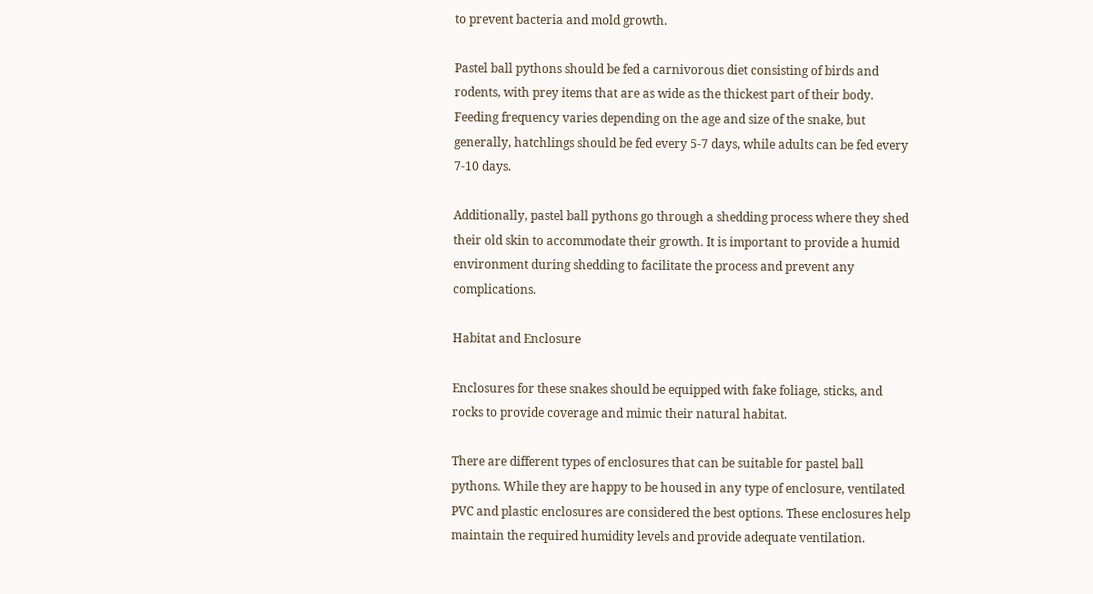to prevent bacteria and mold growth.

Pastel ball pythons should be fed a carnivorous diet consisting of birds and rodents, with prey items that are as wide as the thickest part of their body. Feeding frequency varies depending on the age and size of the snake, but generally, hatchlings should be fed every 5-7 days, while adults can be fed every 7-10 days.

Additionally, pastel ball pythons go through a shedding process where they shed their old skin to accommodate their growth. It is important to provide a humid environment during shedding to facilitate the process and prevent any complications.

Habitat and Enclosure

Enclosures for these snakes should be equipped with fake foliage, sticks, and rocks to provide coverage and mimic their natural habitat.

There are different types of enclosures that can be suitable for pastel ball pythons. While they are happy to be housed in any type of enclosure, ventilated PVC and plastic enclosures are considered the best options. These enclosures help maintain the required humidity levels and provide adequate ventilation.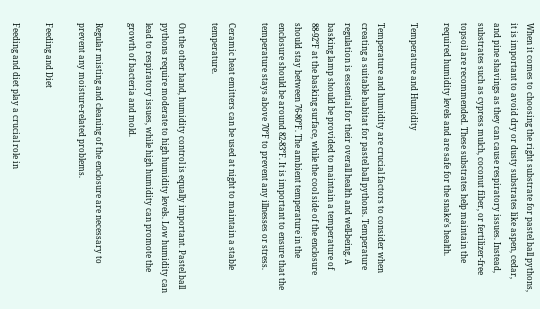When it comes to choosing the right substrate for pastel ball pythons, it is important to avoid dry or dusty substrates like aspen, cedar, and pine shavings as they can cause respiratory issues. Instead, substrates such as cypress mulch, coconut fiber, or fertilizer-free topsoil are recommended. These substrates help maintain the required humidity levels and are safe for the snake’s health.

Temperature and Humidity

Temperature and humidity are crucial factors to consider when creating a suitable habitat for pastel ball pythons. Temperature regulation is essential for their overall health and well-being. A basking lamp should be provided to maintain a temperature of 88-92°F at the basking surface, while the cool side of the enclosure should stay between 76-80°F. The ambient temperature in the enclosure should be around 82-83°F. It is important to ensure that the temperature stays above 70°F to prevent any illnesses or stress.

Ceramic heat emitters can be used at night to maintain a stable temperature.

On the other hand, humidity control is equally important. Pastel ball pythons require moderate to high humidity levels. Low humidity can lead to respiratory issues, while high humidity can promote the growth of bacteria and mold.

Regular misting and cleaning of the enclosure are necessary to prevent any moisture-related problems.

Feeding and Diet

Feeding and diet play a crucial role in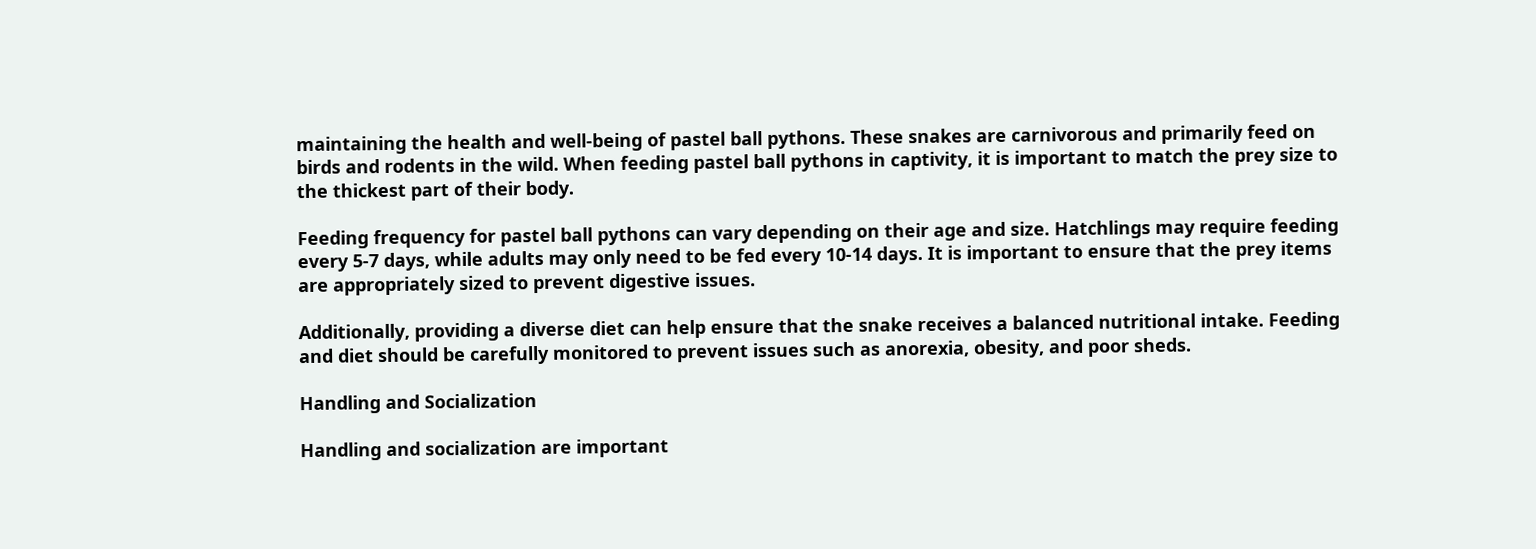maintaining the health and well-being of pastel ball pythons. These snakes are carnivorous and primarily feed on birds and rodents in the wild. When feeding pastel ball pythons in captivity, it is important to match the prey size to the thickest part of their body.

Feeding frequency for pastel ball pythons can vary depending on their age and size. Hatchlings may require feeding every 5-7 days, while adults may only need to be fed every 10-14 days. It is important to ensure that the prey items are appropriately sized to prevent digestive issues.

Additionally, providing a diverse diet can help ensure that the snake receives a balanced nutritional intake. Feeding and diet should be carefully monitored to prevent issues such as anorexia, obesity, and poor sheds.

Handling and Socialization

Handling and socialization are important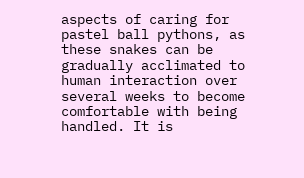aspects of caring for pastel ball pythons, as these snakes can be gradually acclimated to human interaction over several weeks to become comfortable with being handled. It is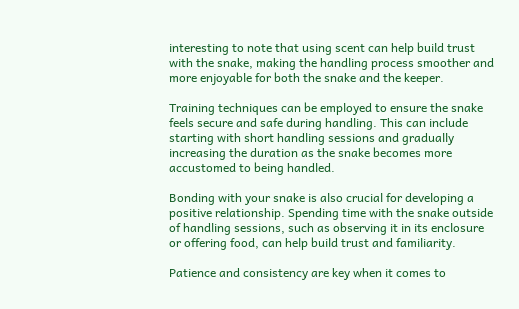interesting to note that using scent can help build trust with the snake, making the handling process smoother and more enjoyable for both the snake and the keeper.

Training techniques can be employed to ensure the snake feels secure and safe during handling. This can include starting with short handling sessions and gradually increasing the duration as the snake becomes more accustomed to being handled.

Bonding with your snake is also crucial for developing a positive relationship. Spending time with the snake outside of handling sessions, such as observing it in its enclosure or offering food, can help build trust and familiarity.

Patience and consistency are key when it comes to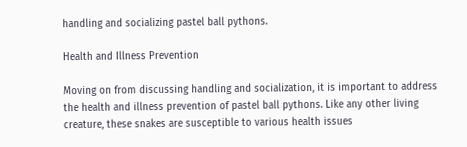handling and socializing pastel ball pythons.

Health and Illness Prevention

Moving on from discussing handling and socialization, it is important to address the health and illness prevention of pastel ball pythons. Like any other living creature, these snakes are susceptible to various health issues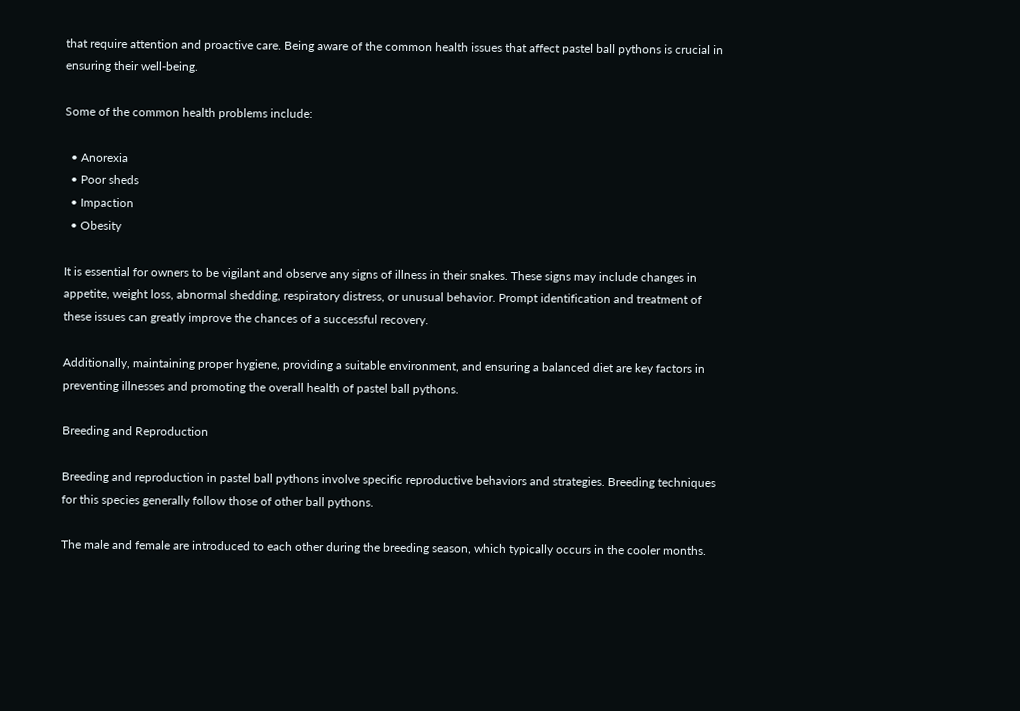that require attention and proactive care. Being aware of the common health issues that affect pastel ball pythons is crucial in ensuring their well-being.

Some of the common health problems include:

  • Anorexia
  • Poor sheds
  • Impaction
  • Obesity

It is essential for owners to be vigilant and observe any signs of illness in their snakes. These signs may include changes in appetite, weight loss, abnormal shedding, respiratory distress, or unusual behavior. Prompt identification and treatment of these issues can greatly improve the chances of a successful recovery.

Additionally, maintaining proper hygiene, providing a suitable environment, and ensuring a balanced diet are key factors in preventing illnesses and promoting the overall health of pastel ball pythons.

Breeding and Reproduction

Breeding and reproduction in pastel ball pythons involve specific reproductive behaviors and strategies. Breeding techniques for this species generally follow those of other ball pythons.

The male and female are introduced to each other during the breeding season, which typically occurs in the cooler months.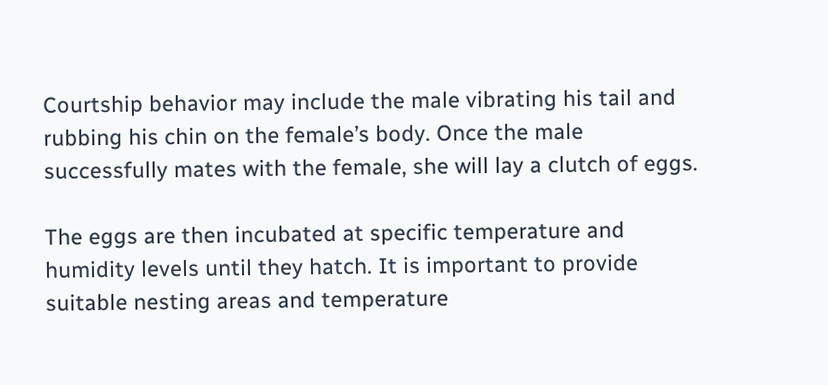Courtship behavior may include the male vibrating his tail and rubbing his chin on the female’s body. Once the male successfully mates with the female, she will lay a clutch of eggs.

The eggs are then incubated at specific temperature and humidity levels until they hatch. It is important to provide suitable nesting areas and temperature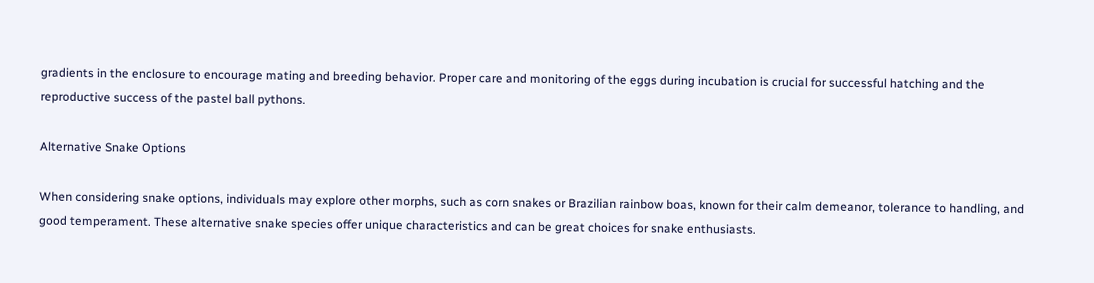gradients in the enclosure to encourage mating and breeding behavior. Proper care and monitoring of the eggs during incubation is crucial for successful hatching and the reproductive success of the pastel ball pythons.

Alternative Snake Options

When considering snake options, individuals may explore other morphs, such as corn snakes or Brazilian rainbow boas, known for their calm demeanor, tolerance to handling, and good temperament. These alternative snake species offer unique characteristics and can be great choices for snake enthusiasts.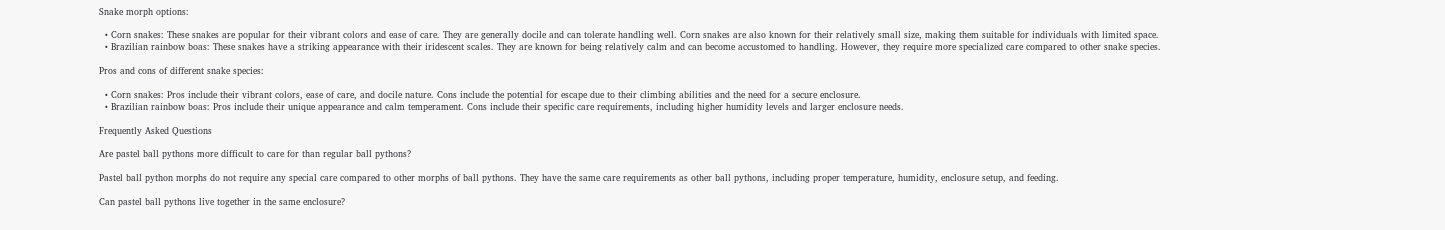Snake morph options:

  • Corn snakes: These snakes are popular for their vibrant colors and ease of care. They are generally docile and can tolerate handling well. Corn snakes are also known for their relatively small size, making them suitable for individuals with limited space.
  • Brazilian rainbow boas: These snakes have a striking appearance with their iridescent scales. They are known for being relatively calm and can become accustomed to handling. However, they require more specialized care compared to other snake species.

Pros and cons of different snake species:

  • Corn snakes: Pros include their vibrant colors, ease of care, and docile nature. Cons include the potential for escape due to their climbing abilities and the need for a secure enclosure.
  • Brazilian rainbow boas: Pros include their unique appearance and calm temperament. Cons include their specific care requirements, including higher humidity levels and larger enclosure needs.

Frequently Asked Questions

Are pastel ball pythons more difficult to care for than regular ball pythons?

Pastel ball python morphs do not require any special care compared to other morphs of ball pythons. They have the same care requirements as other ball pythons, including proper temperature, humidity, enclosure setup, and feeding.

Can pastel ball pythons live together in the same enclosure?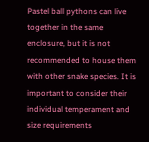Pastel ball pythons can live together in the same enclosure, but it is not recommended to house them with other snake species. It is important to consider their individual temperament and size requirements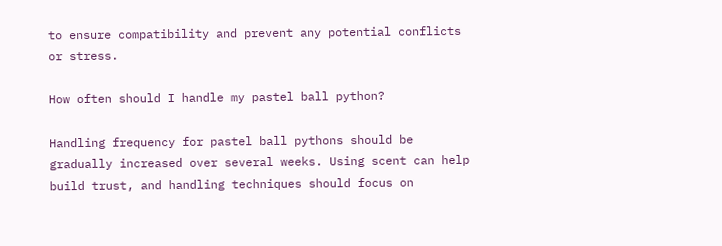to ensure compatibility and prevent any potential conflicts or stress.

How often should I handle my pastel ball python?

Handling frequency for pastel ball pythons should be gradually increased over several weeks. Using scent can help build trust, and handling techniques should focus on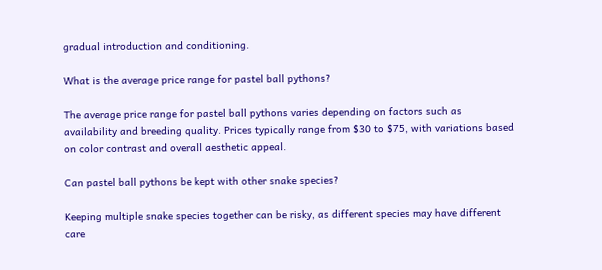gradual introduction and conditioning.

What is the average price range for pastel ball pythons?

The average price range for pastel ball pythons varies depending on factors such as availability and breeding quality. Prices typically range from $30 to $75, with variations based on color contrast and overall aesthetic appeal.

Can pastel ball pythons be kept with other snake species?

Keeping multiple snake species together can be risky, as different species may have different care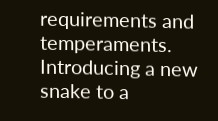requirements and temperaments. Introducing a new snake to a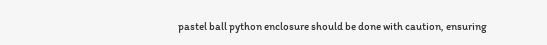pastel ball python enclosure should be done with caution, ensuring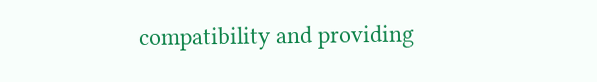compatibility and providing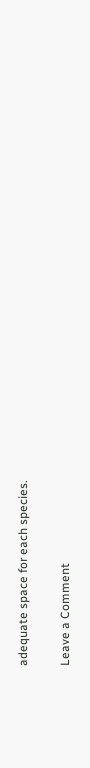adequate space for each species.

Leave a Comment